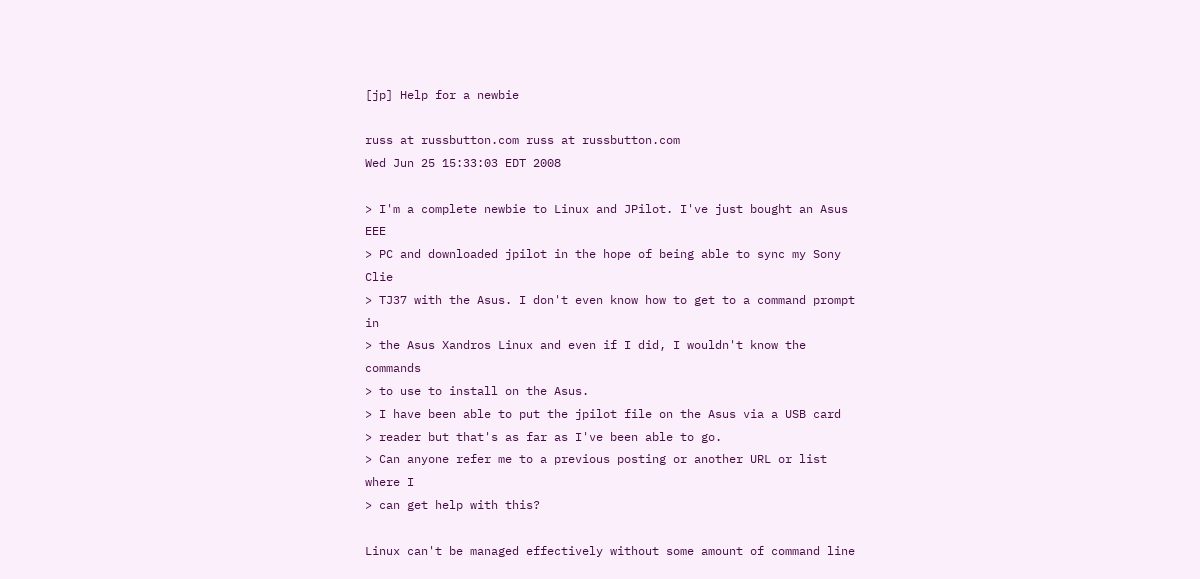[jp] Help for a newbie

russ at russbutton.com russ at russbutton.com
Wed Jun 25 15:33:03 EDT 2008

> I'm a complete newbie to Linux and JPilot. I've just bought an Asus EEE
> PC and downloaded jpilot in the hope of being able to sync my Sony Clie
> TJ37 with the Asus. I don't even know how to get to a command prompt in
> the Asus Xandros Linux and even if I did, I wouldn't know the commands
> to use to install on the Asus.
> I have been able to put the jpilot file on the Asus via a USB card
> reader but that's as far as I've been able to go.
> Can anyone refer me to a previous posting or another URL or list where I
> can get help with this?

Linux can't be managed effectively without some amount of command line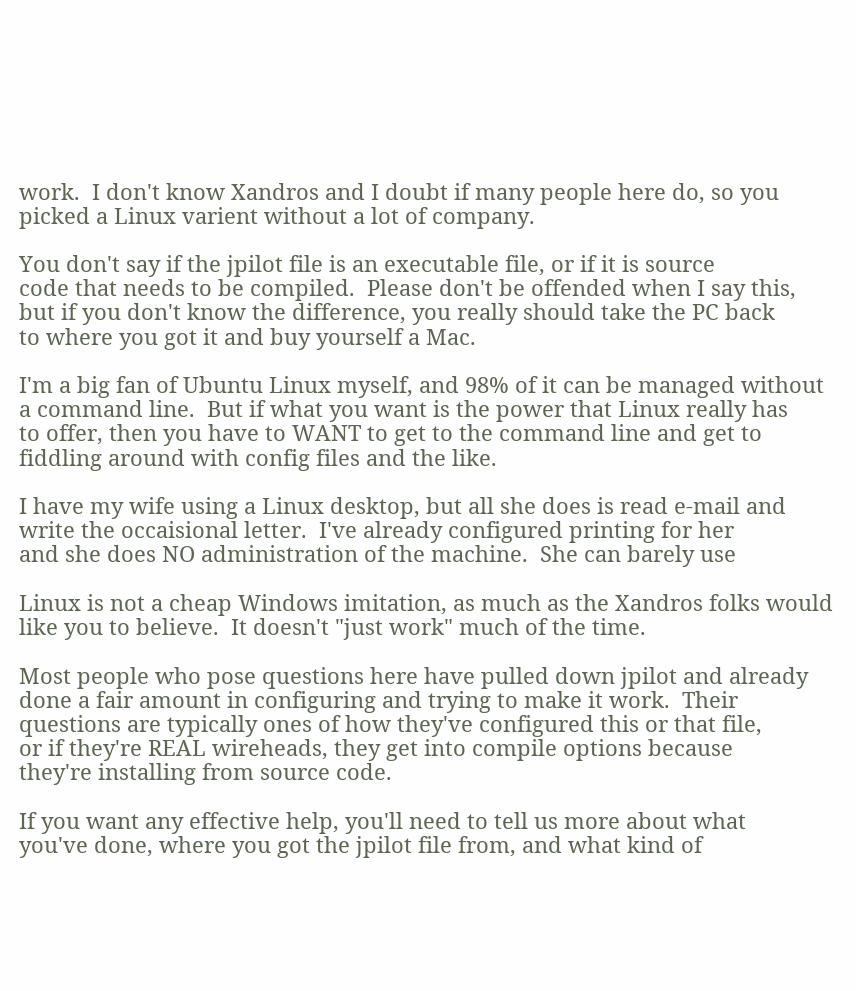work.  I don't know Xandros and I doubt if many people here do, so you
picked a Linux varient without a lot of company.

You don't say if the jpilot file is an executable file, or if it is source
code that needs to be compiled.  Please don't be offended when I say this,
but if you don't know the difference, you really should take the PC back
to where you got it and buy yourself a Mac.

I'm a big fan of Ubuntu Linux myself, and 98% of it can be managed without
a command line.  But if what you want is the power that Linux really has
to offer, then you have to WANT to get to the command line and get to
fiddling around with config files and the like.

I have my wife using a Linux desktop, but all she does is read e-mail and
write the occaisional letter.  I've already configured printing for her
and she does NO administration of the machine.  She can barely use

Linux is not a cheap Windows imitation, as much as the Xandros folks would
like you to believe.  It doesn't "just work" much of the time.

Most people who pose questions here have pulled down jpilot and already
done a fair amount in configuring and trying to make it work.  Their
questions are typically ones of how they've configured this or that file,
or if they're REAL wireheads, they get into compile options because
they're installing from source code.

If you want any effective help, you'll need to tell us more about what
you've done, where you got the jpilot file from, and what kind of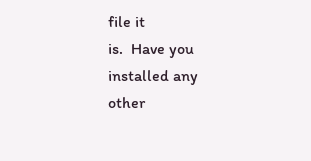file it
is.  Have you installed any other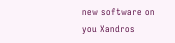new software on you Xandros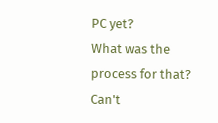PC yet?
What was the process for that?  Can't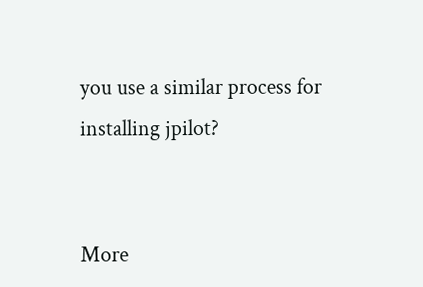you use a similar process for
installing jpilot?


More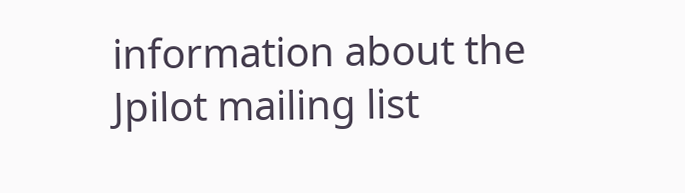information about the Jpilot mailing list